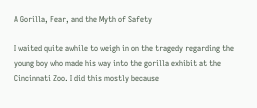A Gorilla, Fear, and the Myth of Safety

I waited quite awhile to weigh in on the tragedy regarding the young boy who made his way into the gorilla exhibit at the Cincinnati Zoo. I did this mostly because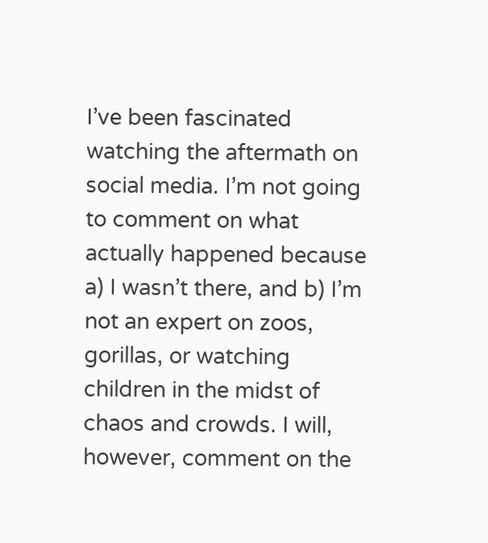I’ve been fascinated watching the aftermath on social media. I’m not going to comment on what actually happened because a) I wasn’t there, and b) I’m not an expert on zoos, gorillas, or watching children in the midst of chaos and crowds. I will, however, comment on the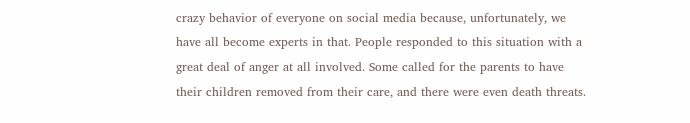crazy behavior of everyone on social media because, unfortunately, we have all become experts in that. People responded to this situation with a great deal of anger at all involved. Some called for the parents to have their children removed from their care, and there were even death threats.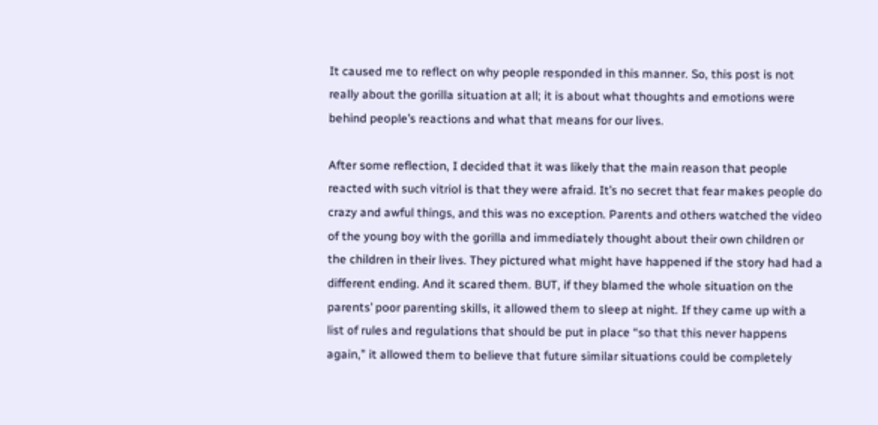It caused me to reflect on why people responded in this manner. So, this post is not really about the gorilla situation at all; it is about what thoughts and emotions were behind people’s reactions and what that means for our lives.

After some reflection, I decided that it was likely that the main reason that people reacted with such vitriol is that they were afraid. It’s no secret that fear makes people do crazy and awful things, and this was no exception. Parents and others watched the video of the young boy with the gorilla and immediately thought about their own children or the children in their lives. They pictured what might have happened if the story had had a different ending. And it scared them. BUT, if they blamed the whole situation on the parents’ poor parenting skills, it allowed them to sleep at night. If they came up with a list of rules and regulations that should be put in place “so that this never happens again,” it allowed them to believe that future similar situations could be completely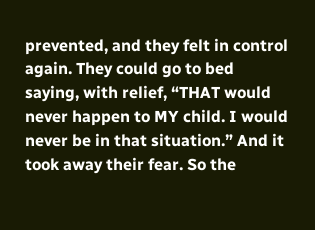prevented, and they felt in control again. They could go to bed saying, with relief, “THAT would never happen to MY child. I would never be in that situation.” And it took away their fear. So the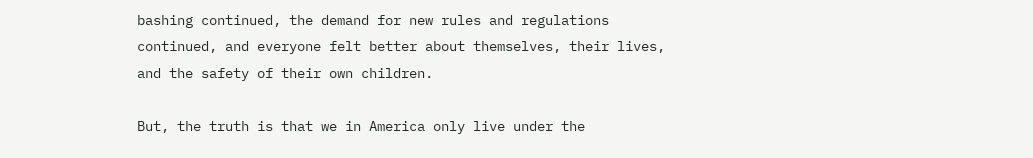bashing continued, the demand for new rules and regulations continued, and everyone felt better about themselves, their lives, and the safety of their own children.

But, the truth is that we in America only live under the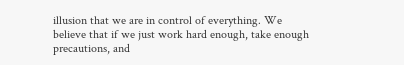illusion that we are in control of everything. We believe that if we just work hard enough, take enough precautions, and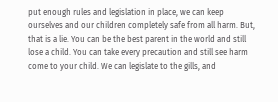put enough rules and legislation in place, we can keep ourselves and our children completely safe from all harm. But, that is a lie. You can be the best parent in the world and still lose a child. You can take every precaution and still see harm come to your child. We can legislate to the gills, and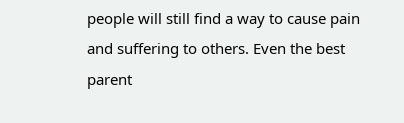people will still find a way to cause pain and suffering to others. Even the best parent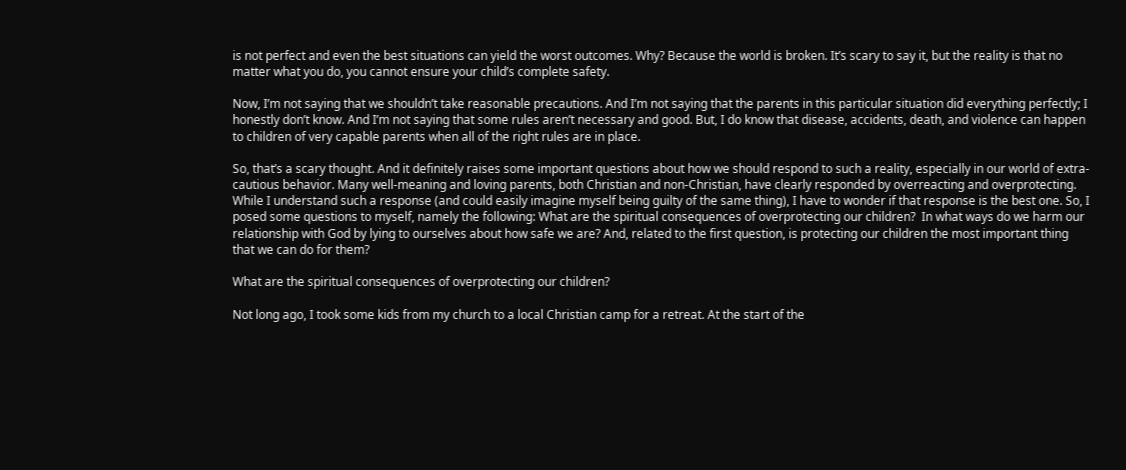is not perfect and even the best situations can yield the worst outcomes. Why? Because the world is broken. It’s scary to say it, but the reality is that no matter what you do, you cannot ensure your child’s complete safety.

Now, I’m not saying that we shouldn’t take reasonable precautions. And I’m not saying that the parents in this particular situation did everything perfectly; I honestly don’t know. And I’m not saying that some rules aren’t necessary and good. But, I do know that disease, accidents, death, and violence can happen to children of very capable parents when all of the right rules are in place.

So, that’s a scary thought. And it definitely raises some important questions about how we should respond to such a reality, especially in our world of extra-cautious behavior. Many well-meaning and loving parents, both Christian and non-Christian, have clearly responded by overreacting and overprotecting. While I understand such a response (and could easily imagine myself being guilty of the same thing), I have to wonder if that response is the best one. So, I posed some questions to myself, namely the following: What are the spiritual consequences of overprotecting our children?  In what ways do we harm our relationship with God by lying to ourselves about how safe we are? And, related to the first question, is protecting our children the most important thing that we can do for them?

What are the spiritual consequences of overprotecting our children?

Not long ago, I took some kids from my church to a local Christian camp for a retreat. At the start of the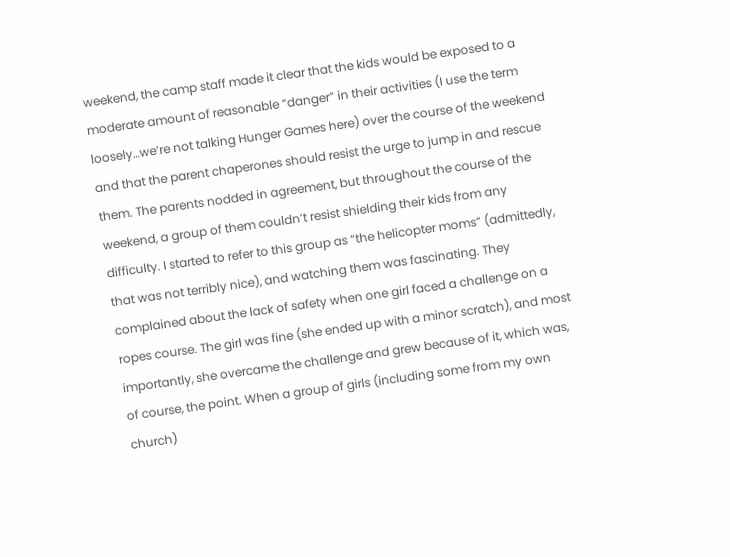weekend, the camp staff made it clear that the kids would be exposed to a moderate amount of reasonable “danger” in their activities (I use the term loosely…we’re not talking Hunger Games here) over the course of the weekend and that the parent chaperones should resist the urge to jump in and rescue them. The parents nodded in agreement, but throughout the course of the weekend, a group of them couldn’t resist shielding their kids from any difficulty. I started to refer to this group as “the helicopter moms” (admittedly, that was not terribly nice), and watching them was fascinating. They complained about the lack of safety when one girl faced a challenge on a ropes course. The girl was fine (she ended up with a minor scratch), and most importantly, she overcame the challenge and grew because of it, which was, of course, the point. When a group of girls (including some from my own church)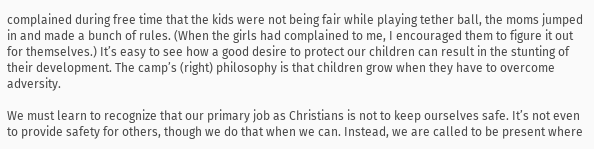complained during free time that the kids were not being fair while playing tether ball, the moms jumped in and made a bunch of rules. (When the girls had complained to me, I encouraged them to figure it out for themselves.) It’s easy to see how a good desire to protect our children can result in the stunting of their development. The camp’s (right) philosophy is that children grow when they have to overcome adversity.

We must learn to recognize that our primary job as Christians is not to keep ourselves safe. It’s not even to provide safety for others, though we do that when we can. Instead, we are called to be present where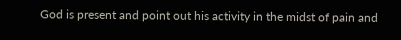God is present and point out his activity in the midst of pain and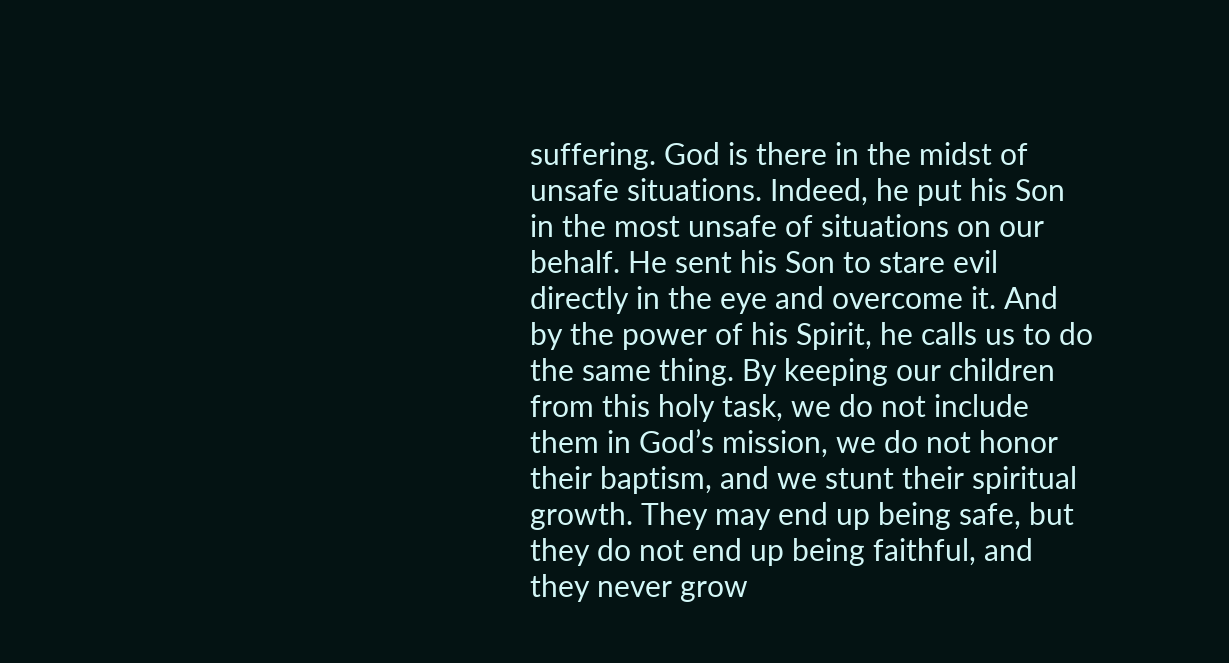suffering. God is there in the midst of unsafe situations. Indeed, he put his Son in the most unsafe of situations on our behalf. He sent his Son to stare evil directly in the eye and overcome it. And by the power of his Spirit, he calls us to do the same thing. By keeping our children from this holy task, we do not include them in God’s mission, we do not honor their baptism, and we stunt their spiritual growth. They may end up being safe, but they do not end up being faithful, and they never grow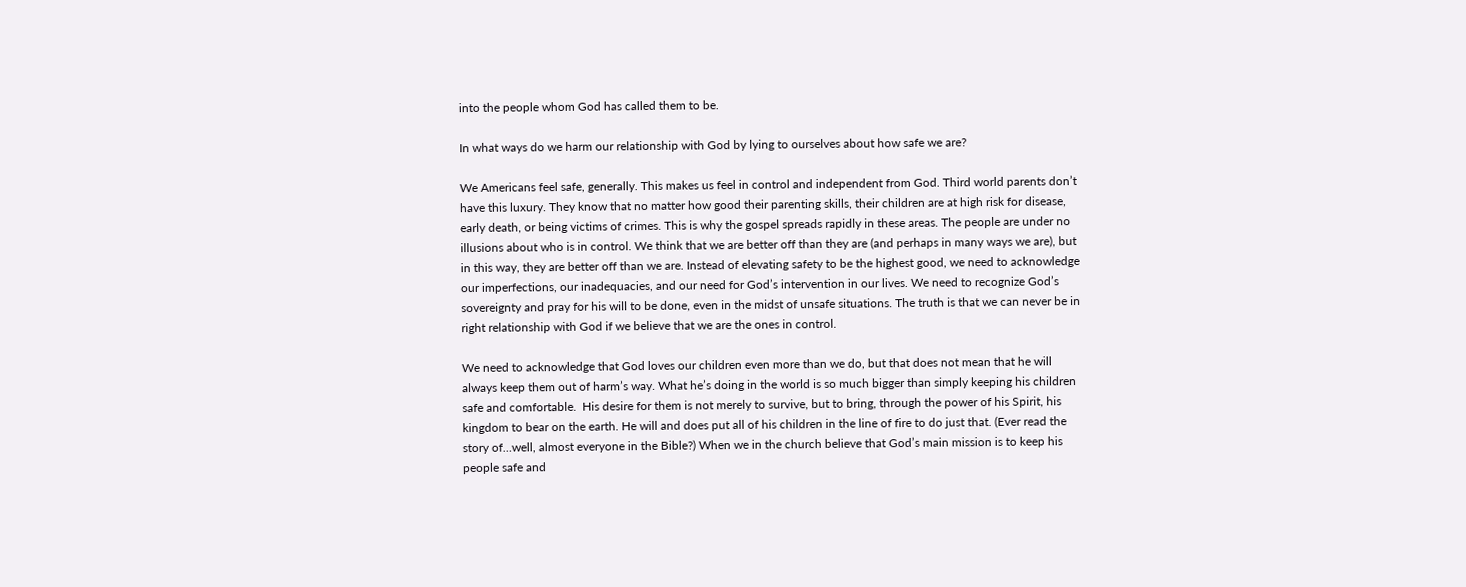into the people whom God has called them to be.

In what ways do we harm our relationship with God by lying to ourselves about how safe we are?

We Americans feel safe, generally. This makes us feel in control and independent from God. Third world parents don’t have this luxury. They know that no matter how good their parenting skills, their children are at high risk for disease, early death, or being victims of crimes. This is why the gospel spreads rapidly in these areas. The people are under no illusions about who is in control. We think that we are better off than they are (and perhaps in many ways we are), but in this way, they are better off than we are. Instead of elevating safety to be the highest good, we need to acknowledge our imperfections, our inadequacies, and our need for God’s intervention in our lives. We need to recognize God’s sovereignty and pray for his will to be done, even in the midst of unsafe situations. The truth is that we can never be in right relationship with God if we believe that we are the ones in control.

We need to acknowledge that God loves our children even more than we do, but that does not mean that he will always keep them out of harm’s way. What he’s doing in the world is so much bigger than simply keeping his children safe and comfortable.  His desire for them is not merely to survive, but to bring, through the power of his Spirit, his kingdom to bear on the earth. He will and does put all of his children in the line of fire to do just that. (Ever read the story of…well, almost everyone in the Bible?) When we in the church believe that God’s main mission is to keep his people safe and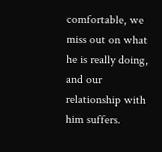comfortable, we miss out on what he is really doing, and our relationship with him suffers.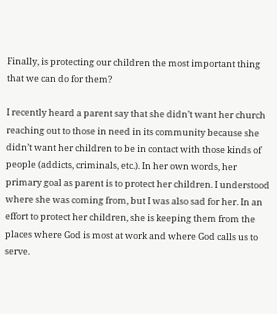Finally, is protecting our children the most important thing that we can do for them?

I recently heard a parent say that she didn’t want her church reaching out to those in need in its community because she didn’t want her children to be in contact with those kinds of people (addicts, criminals, etc.). In her own words, her primary goal as parent is to protect her children. I understood where she was coming from, but I was also sad for her. In an effort to protect her children, she is keeping them from the places where God is most at work and where God calls us to serve.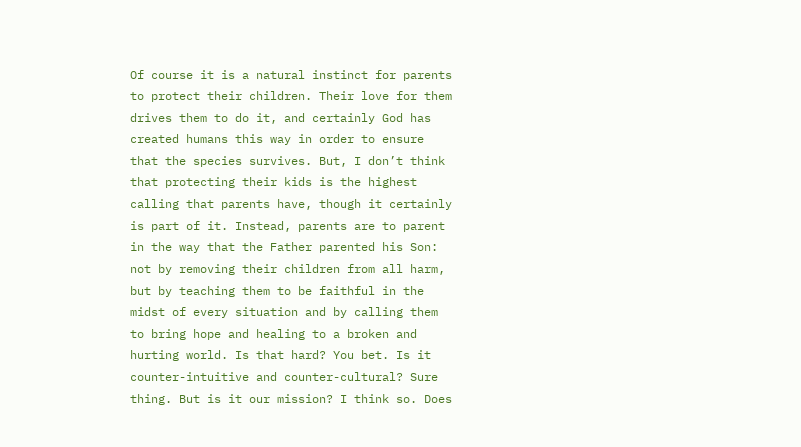Of course it is a natural instinct for parents to protect their children. Their love for them drives them to do it, and certainly God has created humans this way in order to ensure that the species survives. But, I don’t think that protecting their kids is the highest calling that parents have, though it certainly is part of it. Instead, parents are to parent in the way that the Father parented his Son: not by removing their children from all harm, but by teaching them to be faithful in the midst of every situation and by calling them to bring hope and healing to a broken and hurting world. Is that hard? You bet. Is it counter-intuitive and counter-cultural? Sure thing. But is it our mission? I think so. Does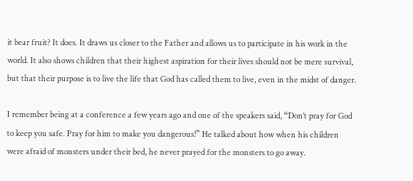it bear fruit? It does. It draws us closer to the Father and allows us to participate in his work in the world. It also shows children that their highest aspiration for their lives should not be mere survival, but that their purpose is to live the life that God has called them to live, even in the midst of danger.

I remember being at a conference a few years ago and one of the speakers said, “Don’t pray for God to keep you safe. Pray for him to make you dangerous!” He talked about how when his children were afraid of monsters under their bed, he never prayed for the monsters to go away.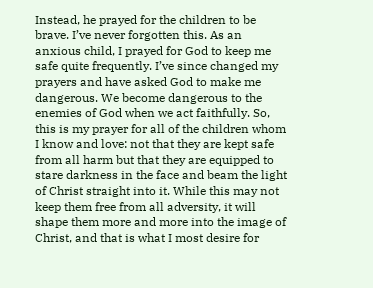Instead, he prayed for the children to be brave. I’ve never forgotten this. As an anxious child, I prayed for God to keep me safe quite frequently. I’ve since changed my prayers and have asked God to make me dangerous. We become dangerous to the enemies of God when we act faithfully. So, this is my prayer for all of the children whom I know and love: not that they are kept safe from all harm but that they are equipped to stare darkness in the face and beam the light of Christ straight into it. While this may not keep them free from all adversity, it will shape them more and more into the image of Christ, and that is what I most desire for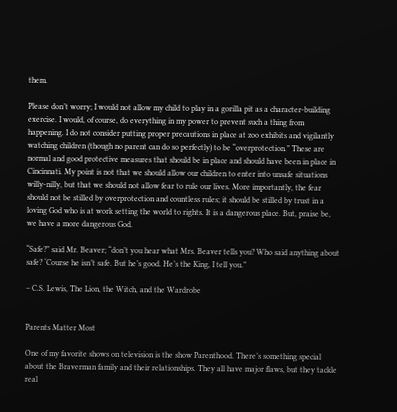them.

Please don’t worry; I would not allow my child to play in a gorilla pit as a character-building exercise. I would, of course, do everything in my power to prevent such a thing from happening. I do not consider putting proper precautions in place at zoo exhibits and vigilantly watching children (though no parent can do so perfectly) to be “overprotection.” These are normal and good protective measures that should be in place and should have been in place in Cincinnati. My point is not that we should allow our children to enter into unsafe situations willy-nilly, but that we should not allow fear to rule our lives. More importantly, the fear should not be stilled by overprotection and countless rules; it should be stilled by trust in a loving God who is at work setting the world to rights. It is a dangerous place. But, praise be, we have a more dangerous God.

“Safe?” said Mr. Beaver; “don’t you hear what Mrs. Beaver tells you? Who said anything about safe? ‘Course he isn’t safe. But he’s good. He’s the King, I tell you.”

– C.S. Lewis, The Lion, the Witch, and the Wardrobe


Parents Matter Most

One of my favorite shows on television is the show Parenthood. There’s something special about the Braverman family and their relationships. They all have major flaws, but they tackle real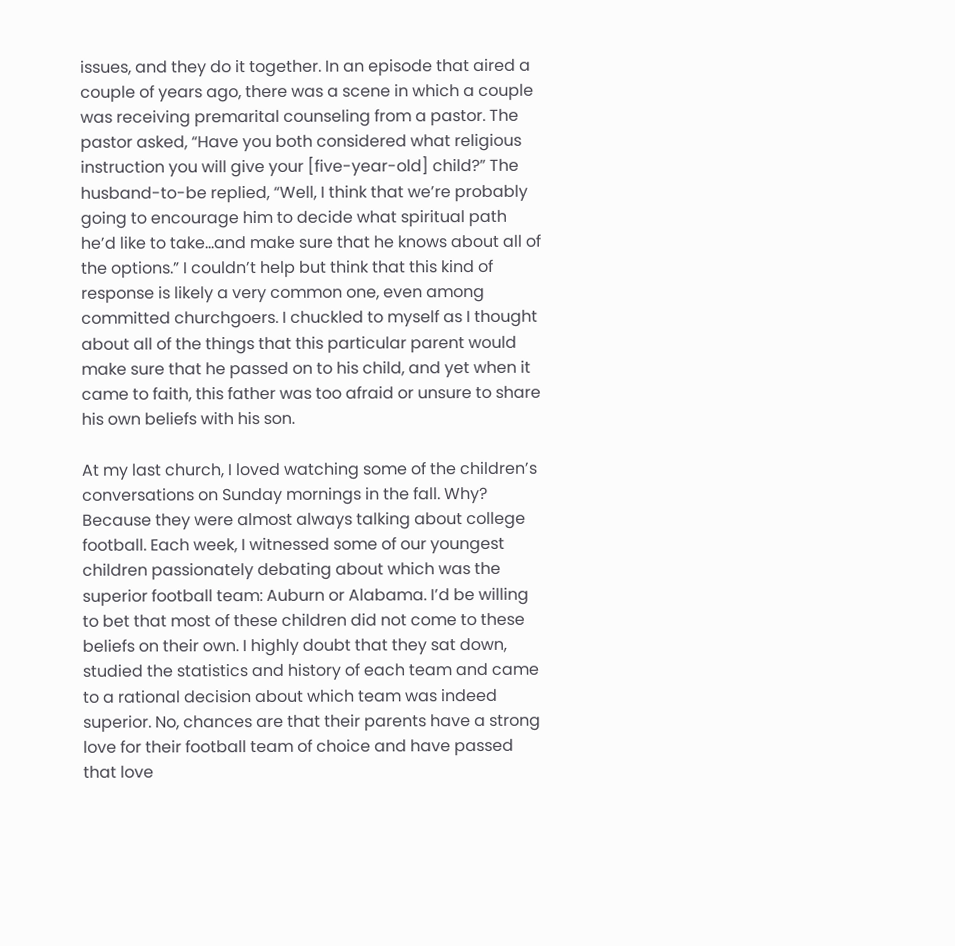issues, and they do it together. In an episode that aired a couple of years ago, there was a scene in which a couple was receiving premarital counseling from a pastor. The pastor asked, “Have you both considered what religious instruction you will give your [five-year-old] child?” The husband-to-be replied, “Well, I think that we’re probably going to encourage him to decide what spiritual path he’d like to take…and make sure that he knows about all of the options.” I couldn’t help but think that this kind of response is likely a very common one, even among committed churchgoers. I chuckled to myself as I thought about all of the things that this particular parent would make sure that he passed on to his child, and yet when it came to faith, this father was too afraid or unsure to share his own beliefs with his son.

At my last church, I loved watching some of the children’s conversations on Sunday mornings in the fall. Why? Because they were almost always talking about college football. Each week, I witnessed some of our youngest children passionately debating about which was the superior football team: Auburn or Alabama. I’d be willing to bet that most of these children did not come to these beliefs on their own. I highly doubt that they sat down, studied the statistics and history of each team and came to a rational decision about which team was indeed superior. No, chances are that their parents have a strong love for their football team of choice and have passed that love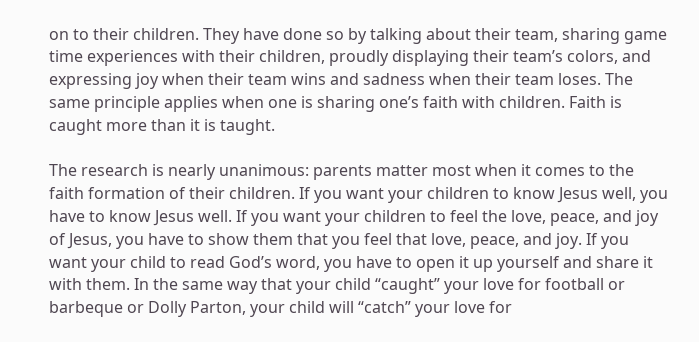on to their children. They have done so by talking about their team, sharing game time experiences with their children, proudly displaying their team’s colors, and expressing joy when their team wins and sadness when their team loses. The same principle applies when one is sharing one’s faith with children. Faith is caught more than it is taught.

The research is nearly unanimous: parents matter most when it comes to the faith formation of their children. If you want your children to know Jesus well, you have to know Jesus well. If you want your children to feel the love, peace, and joy of Jesus, you have to show them that you feel that love, peace, and joy. If you want your child to read God’s word, you have to open it up yourself and share it with them. In the same way that your child “caught” your love for football or barbeque or Dolly Parton, your child will “catch” your love for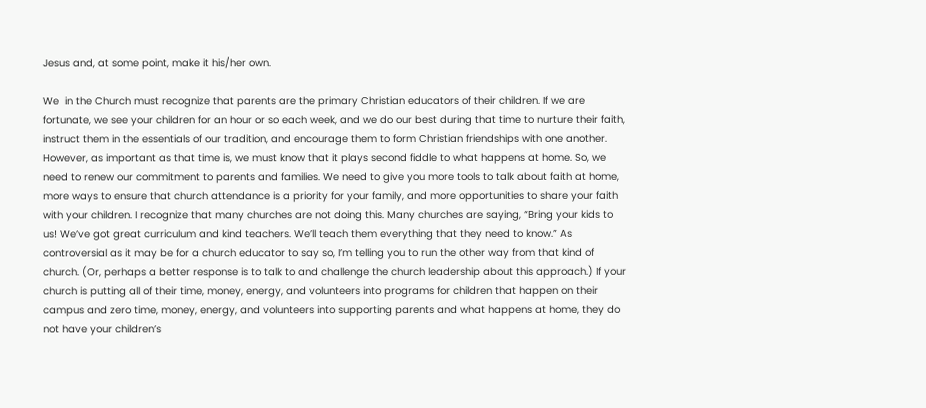Jesus and, at some point, make it his/her own.

We  in the Church must recognize that parents are the primary Christian educators of their children. If we are fortunate, we see your children for an hour or so each week, and we do our best during that time to nurture their faith, instruct them in the essentials of our tradition, and encourage them to form Christian friendships with one another. However, as important as that time is, we must know that it plays second fiddle to what happens at home. So, we need to renew our commitment to parents and families. We need to give you more tools to talk about faith at home, more ways to ensure that church attendance is a priority for your family, and more opportunities to share your faith with your children. I recognize that many churches are not doing this. Many churches are saying, “Bring your kids to us! We’ve got great curriculum and kind teachers. We’ll teach them everything that they need to know.” As controversial as it may be for a church educator to say so, I’m telling you to run the other way from that kind of church. (Or, perhaps a better response is to talk to and challenge the church leadership about this approach.) If your church is putting all of their time, money, energy, and volunteers into programs for children that happen on their campus and zero time, money, energy, and volunteers into supporting parents and what happens at home, they do not have your children’s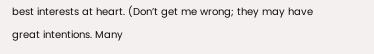best interests at heart. (Don’t get me wrong; they may have great intentions. Many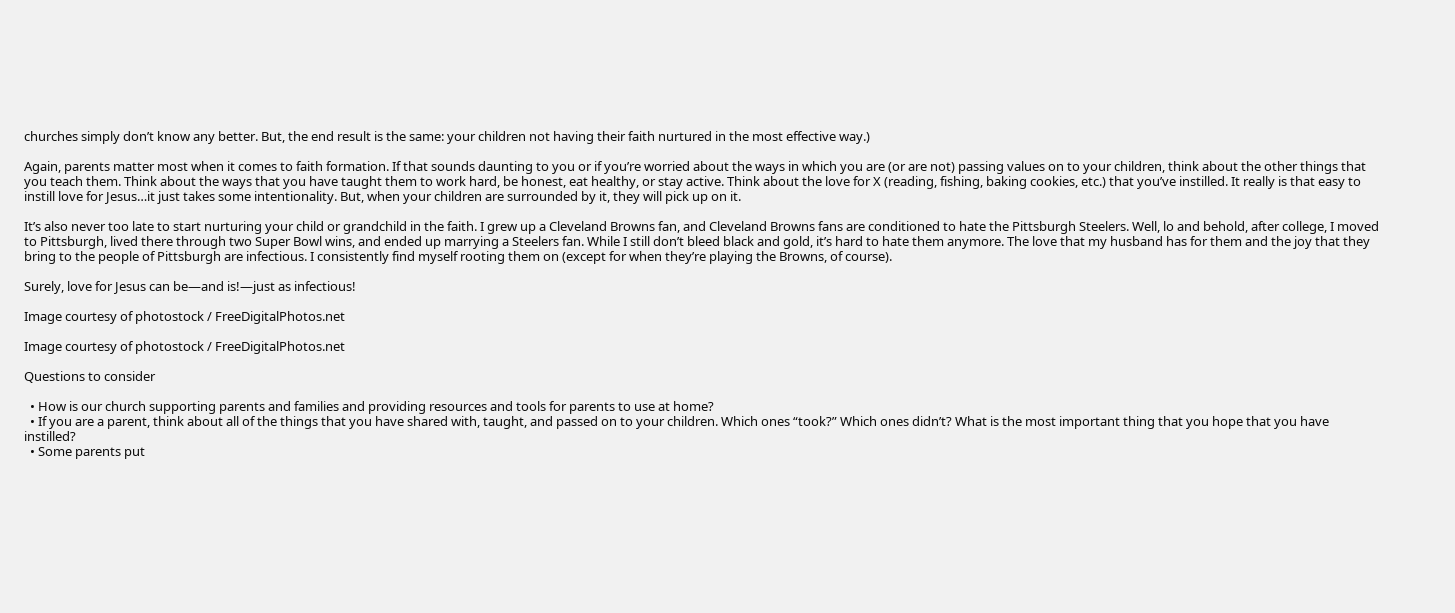churches simply don’t know any better. But, the end result is the same: your children not having their faith nurtured in the most effective way.)

Again, parents matter most when it comes to faith formation. If that sounds daunting to you or if you’re worried about the ways in which you are (or are not) passing values on to your children, think about the other things that you teach them. Think about the ways that you have taught them to work hard, be honest, eat healthy, or stay active. Think about the love for X (reading, fishing, baking cookies, etc.) that you’ve instilled. It really is that easy to instill love for Jesus…it just takes some intentionality. But, when your children are surrounded by it, they will pick up on it.

It’s also never too late to start nurturing your child or grandchild in the faith. I grew up a Cleveland Browns fan, and Cleveland Browns fans are conditioned to hate the Pittsburgh Steelers. Well, lo and behold, after college, I moved to Pittsburgh, lived there through two Super Bowl wins, and ended up marrying a Steelers fan. While I still don’t bleed black and gold, it’s hard to hate them anymore. The love that my husband has for them and the joy that they bring to the people of Pittsburgh are infectious. I consistently find myself rooting them on (except for when they’re playing the Browns, of course).

Surely, love for Jesus can be—and is!—just as infectious!

Image courtesy of photostock / FreeDigitalPhotos.net

Image courtesy of photostock / FreeDigitalPhotos.net

Questions to consider

  • How is our church supporting parents and families and providing resources and tools for parents to use at home?
  • If you are a parent, think about all of the things that you have shared with, taught, and passed on to your children. Which ones “took?” Which ones didn’t? What is the most important thing that you hope that you have instilled?
  • Some parents put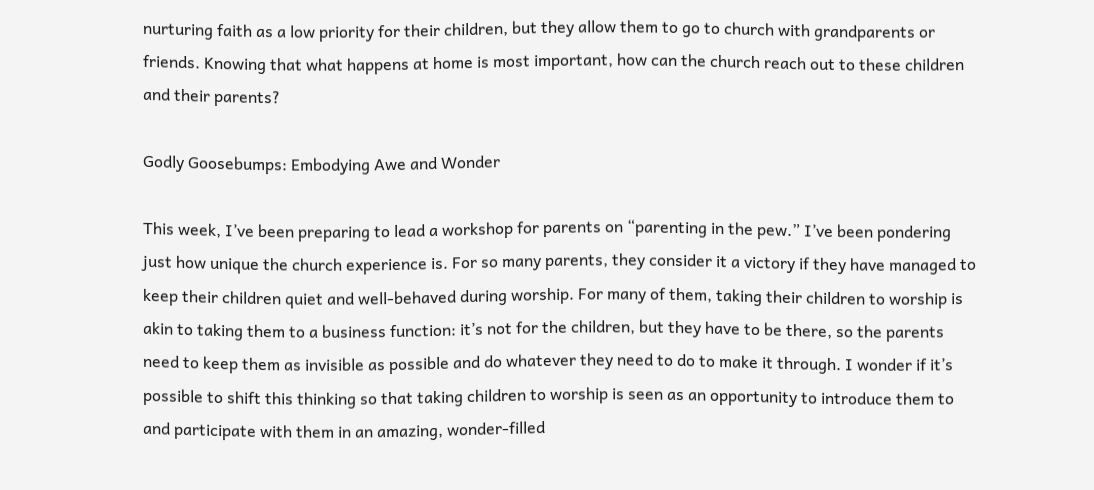nurturing faith as a low priority for their children, but they allow them to go to church with grandparents or friends. Knowing that what happens at home is most important, how can the church reach out to these children and their parents?

Godly Goosebumps: Embodying Awe and Wonder

This week, I’ve been preparing to lead a workshop for parents on “parenting in the pew.” I’ve been pondering just how unique the church experience is. For so many parents, they consider it a victory if they have managed to keep their children quiet and well-behaved during worship. For many of them, taking their children to worship is akin to taking them to a business function: it’s not for the children, but they have to be there, so the parents need to keep them as invisible as possible and do whatever they need to do to make it through. I wonder if it’s possible to shift this thinking so that taking children to worship is seen as an opportunity to introduce them to and participate with them in an amazing, wonder-filled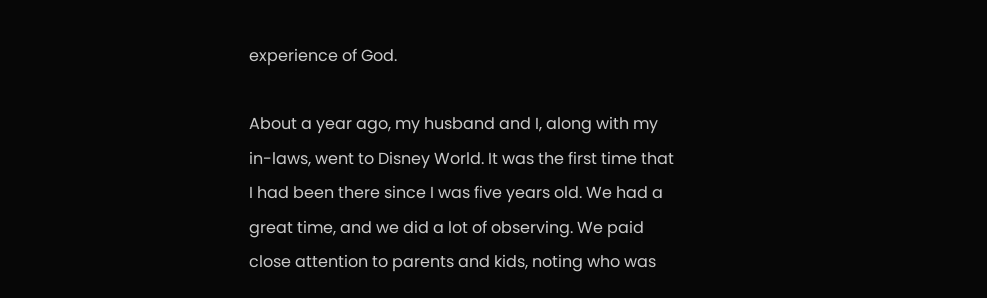experience of God.

About a year ago, my husband and I, along with my in-laws, went to Disney World. It was the first time that I had been there since I was five years old. We had a great time, and we did a lot of observing. We paid close attention to parents and kids, noting who was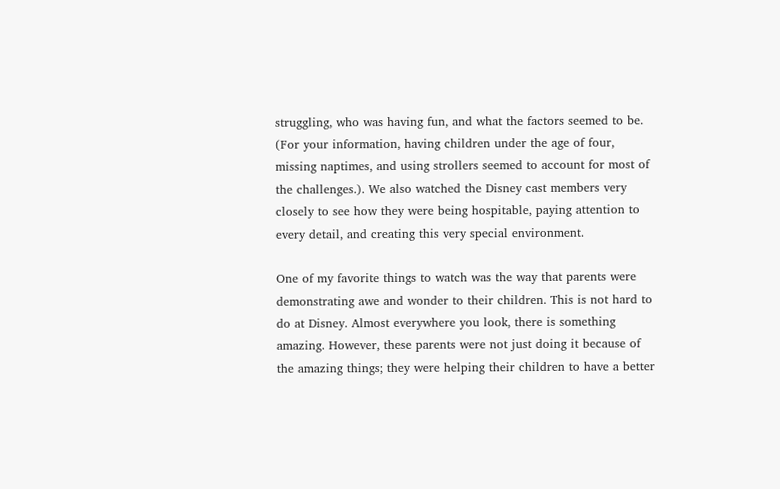struggling, who was having fun, and what the factors seemed to be. (For your information, having children under the age of four, missing naptimes, and using strollers seemed to account for most of the challenges.). We also watched the Disney cast members very closely to see how they were being hospitable, paying attention to every detail, and creating this very special environment.

One of my favorite things to watch was the way that parents were demonstrating awe and wonder to their children. This is not hard to do at Disney. Almost everywhere you look, there is something amazing. However, these parents were not just doing it because of the amazing things; they were helping their children to have a better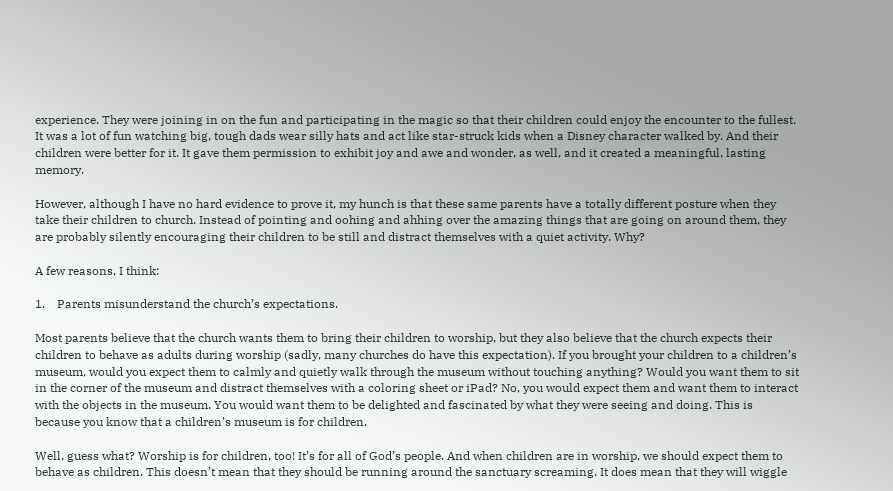experience. They were joining in on the fun and participating in the magic so that their children could enjoy the encounter to the fullest. It was a lot of fun watching big, tough dads wear silly hats and act like star-struck kids when a Disney character walked by. And their children were better for it. It gave them permission to exhibit joy and awe and wonder, as well, and it created a meaningful, lasting memory.

However, although I have no hard evidence to prove it, my hunch is that these same parents have a totally different posture when they take their children to church. Instead of pointing and oohing and ahhing over the amazing things that are going on around them, they are probably silently encouraging their children to be still and distract themselves with a quiet activity. Why?

A few reasons, I think:

1.    Parents misunderstand the church’s expectations.

Most parents believe that the church wants them to bring their children to worship, but they also believe that the church expects their children to behave as adults during worship (sadly, many churches do have this expectation). If you brought your children to a children’s museum, would you expect them to calmly and quietly walk through the museum without touching anything? Would you want them to sit in the corner of the museum and distract themselves with a coloring sheet or iPad? No, you would expect them and want them to interact with the objects in the museum. You would want them to be delighted and fascinated by what they were seeing and doing. This is because you know that a children’s museum is for children.

Well, guess what? Worship is for children, too! It’s for all of God’s people. And when children are in worship, we should expect them to behave as children. This doesn’t mean that they should be running around the sanctuary screaming. It does mean that they will wiggle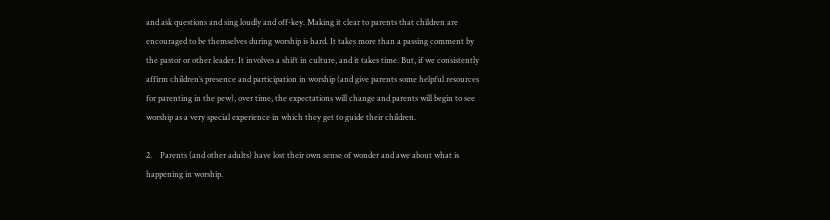and ask questions and sing loudly and off-key. Making it clear to parents that children are encouraged to be themselves during worship is hard. It takes more than a passing comment by the pastor or other leader. It involves a shift in culture, and it takes time. But, if we consistently affirm children’s presence and participation in worship (and give parents some helpful resources for parenting in the pew), over time, the expectations will change and parents will begin to see worship as a very special experience in which they get to guide their children.

2.    Parents (and other adults) have lost their own sense of wonder and awe about what is happening in worship.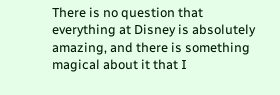There is no question that everything at Disney is absolutely amazing, and there is something magical about it that I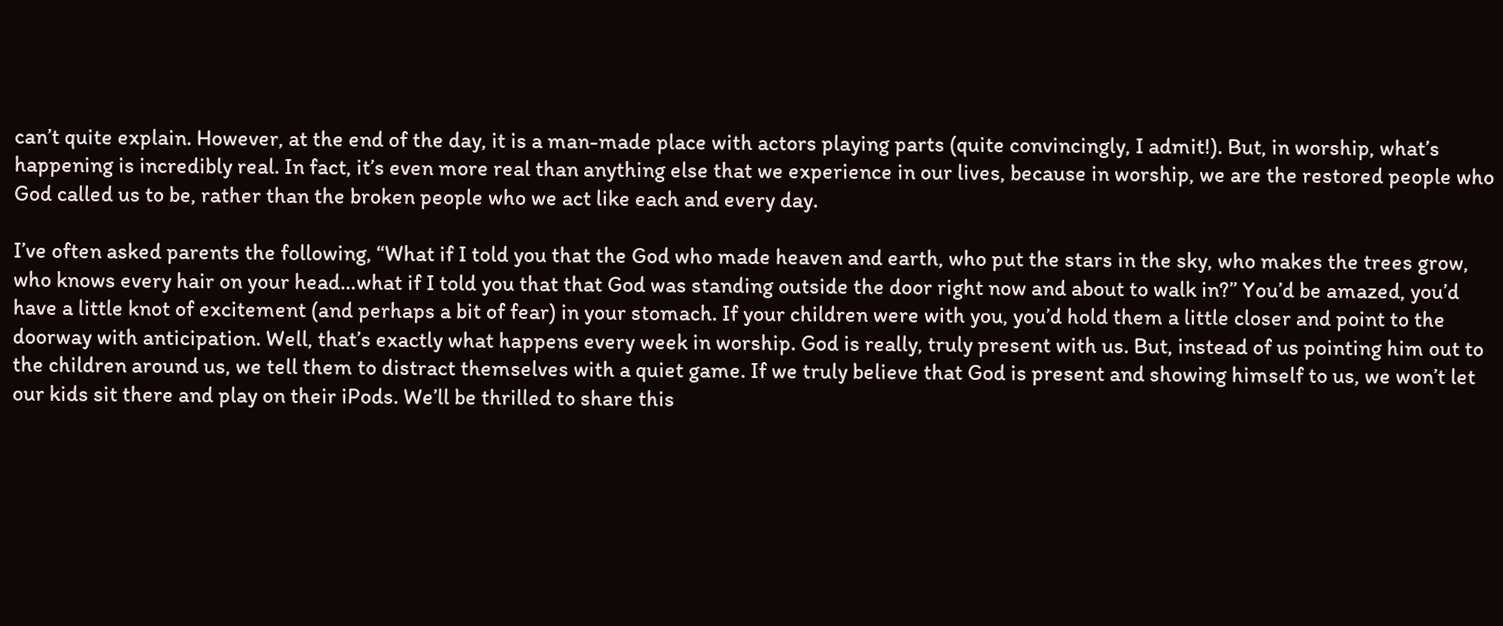can’t quite explain. However, at the end of the day, it is a man-made place with actors playing parts (quite convincingly, I admit!). But, in worship, what’s happening is incredibly real. In fact, it’s even more real than anything else that we experience in our lives, because in worship, we are the restored people who God called us to be, rather than the broken people who we act like each and every day.

I’ve often asked parents the following, “What if I told you that the God who made heaven and earth, who put the stars in the sky, who makes the trees grow, who knows every hair on your head…what if I told you that that God was standing outside the door right now and about to walk in?” You’d be amazed, you’d have a little knot of excitement (and perhaps a bit of fear) in your stomach. If your children were with you, you’d hold them a little closer and point to the doorway with anticipation. Well, that’s exactly what happens every week in worship. God is really, truly present with us. But, instead of us pointing him out to the children around us, we tell them to distract themselves with a quiet game. If we truly believe that God is present and showing himself to us, we won’t let our kids sit there and play on their iPods. We’ll be thrilled to share this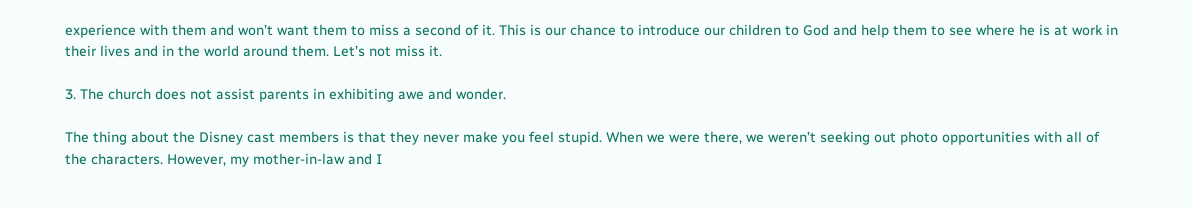experience with them and won’t want them to miss a second of it. This is our chance to introduce our children to God and help them to see where he is at work in their lives and in the world around them. Let’s not miss it.

3. The church does not assist parents in exhibiting awe and wonder.

The thing about the Disney cast members is that they never make you feel stupid. When we were there, we weren’t seeking out photo opportunities with all of the characters. However, my mother-in-law and I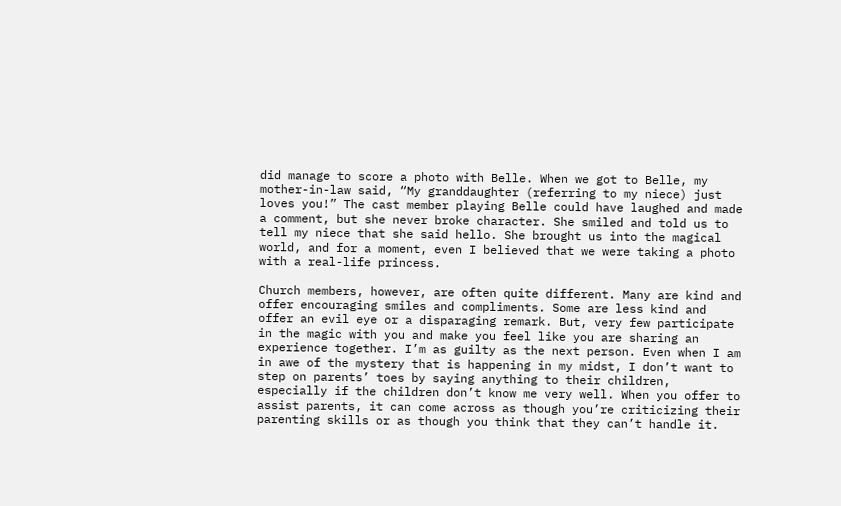did manage to score a photo with Belle. When we got to Belle, my mother-in-law said, “My granddaughter (referring to my niece) just loves you!” The cast member playing Belle could have laughed and made a comment, but she never broke character. She smiled and told us to tell my niece that she said hello. She brought us into the magical world, and for a moment, even I believed that we were taking a photo with a real-life princess.

Church members, however, are often quite different. Many are kind and offer encouraging smiles and compliments. Some are less kind and offer an evil eye or a disparaging remark. But, very few participate in the magic with you and make you feel like you are sharing an experience together. I’m as guilty as the next person. Even when I am in awe of the mystery that is happening in my midst, I don’t want to step on parents’ toes by saying anything to their children, especially if the children don’t know me very well. When you offer to assist parents, it can come across as though you’re criticizing their parenting skills or as though you think that they can’t handle it.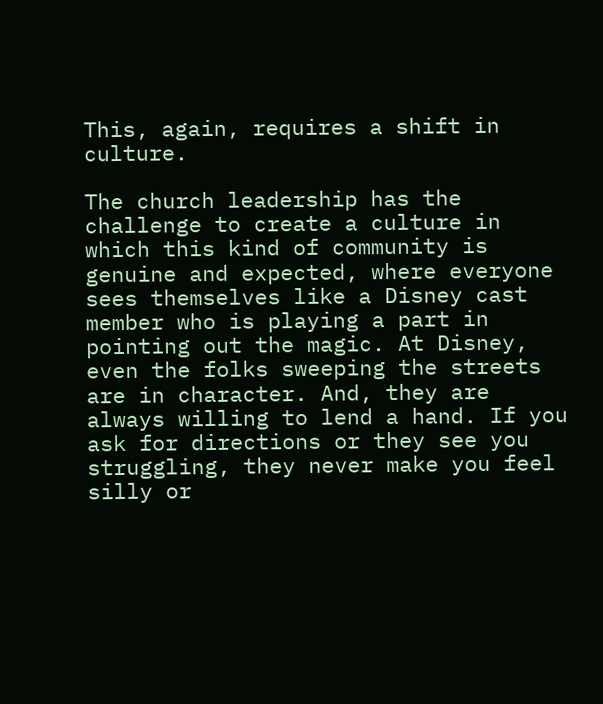This, again, requires a shift in culture.

The church leadership has the challenge to create a culture in which this kind of community is genuine and expected, where everyone sees themselves like a Disney cast member who is playing a part in pointing out the magic. At Disney, even the folks sweeping the streets are in character. And, they are always willing to lend a hand. If you ask for directions or they see you struggling, they never make you feel silly or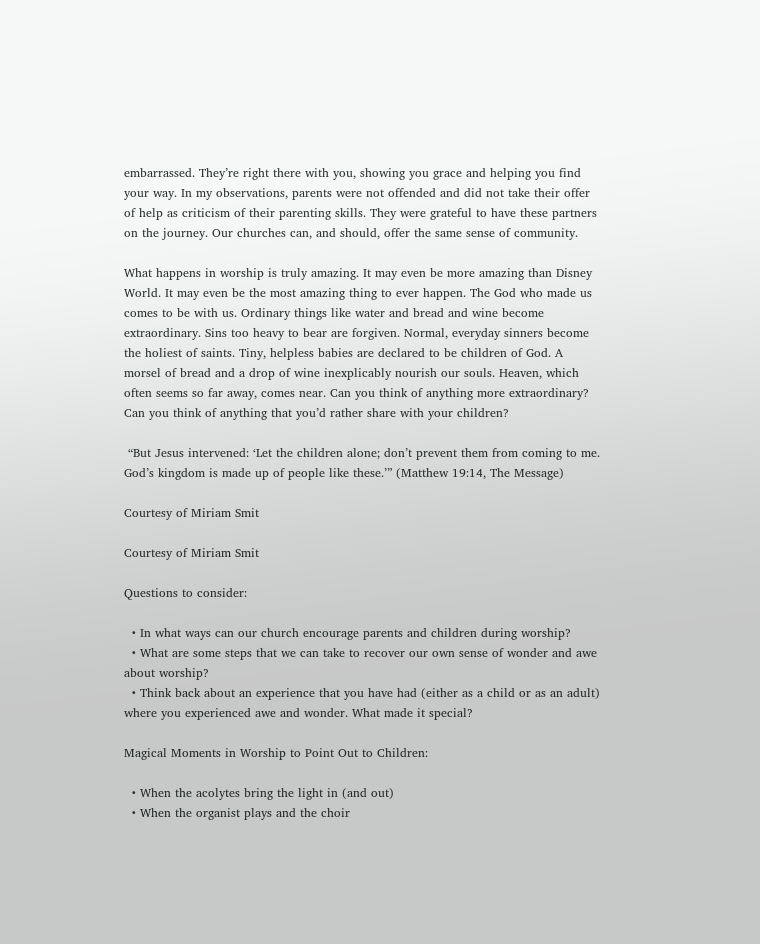embarrassed. They’re right there with you, showing you grace and helping you find your way. In my observations, parents were not offended and did not take their offer of help as criticism of their parenting skills. They were grateful to have these partners on the journey. Our churches can, and should, offer the same sense of community.

What happens in worship is truly amazing. It may even be more amazing than Disney World. It may even be the most amazing thing to ever happen. The God who made us comes to be with us. Ordinary things like water and bread and wine become extraordinary. Sins too heavy to bear are forgiven. Normal, everyday sinners become the holiest of saints. Tiny, helpless babies are declared to be children of God. A morsel of bread and a drop of wine inexplicably nourish our souls. Heaven, which often seems so far away, comes near. Can you think of anything more extraordinary? Can you think of anything that you’d rather share with your children?

 “But Jesus intervened: ‘Let the children alone; don’t prevent them from coming to me. God’s kingdom is made up of people like these.’” (Matthew 19:14, The Message)

Courtesy of Miriam Smit

Courtesy of Miriam Smit

Questions to consider:

  • In what ways can our church encourage parents and children during worship?
  • What are some steps that we can take to recover our own sense of wonder and awe about worship?
  • Think back about an experience that you have had (either as a child or as an adult) where you experienced awe and wonder. What made it special?

Magical Moments in Worship to Point Out to Children:

  • When the acolytes bring the light in (and out)
  • When the organist plays and the choir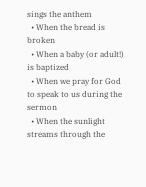sings the anthem
  • When the bread is broken
  • When a baby (or adult!) is baptized
  • When we pray for God to speak to us during the sermon
  • When the sunlight streams through the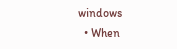windows
  • When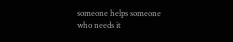someone helps someone who needs it